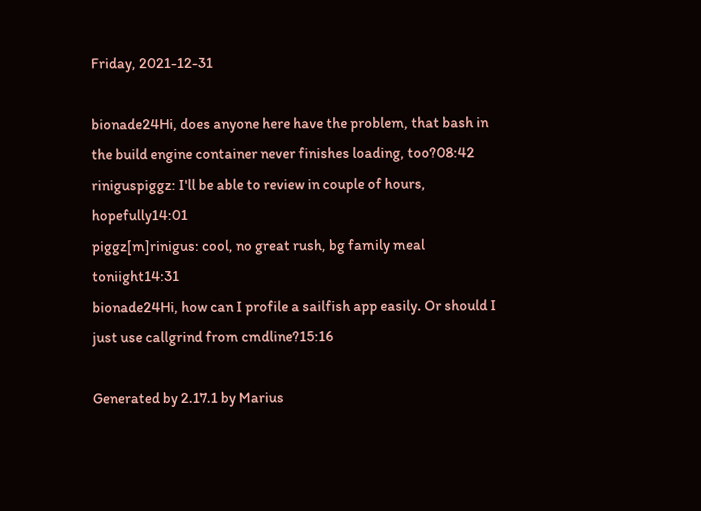Friday, 2021-12-31

bionade24Hi, does anyone here have the problem, that bash in the build engine container never finishes loading, too?08:42
riniguspiggz: I'll be able to review in couple of hours, hopefully14:01
piggz[m]rinigus: cool, no great rush, bg family meal toniight14:31
bionade24Hi, how can I profile a sailfish app easily. Or should I just use callgrind from cmdline?15:16

Generated by 2.17.1 by Marius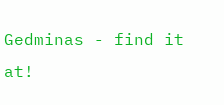Gedminas - find it at!